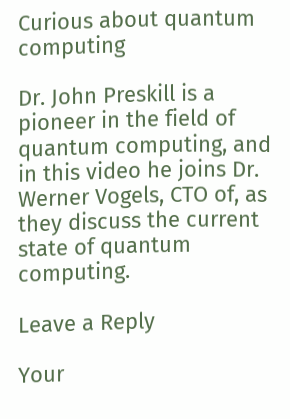Curious about quantum computing

Dr. John Preskill is a pioneer in the field of quantum computing, and in this video he joins Dr. Werner Vogels, CTO of, as they discuss the current state of quantum computing.

Leave a Reply

Your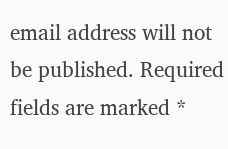email address will not be published. Required fields are marked *